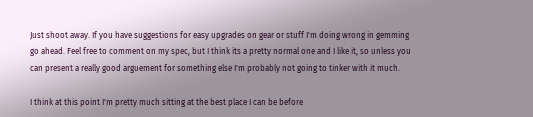Just shoot away. If you have suggestions for easy upgrades on gear or stuff I'm doing wrong in gemming go ahead. Feel free to comment on my spec, but I think its a pretty normal one and I like it, so unless you can present a really good arguement for something else I'm probably not going to tinker with it much.

I think at this point I'm pretty much sitting at the best place I can be before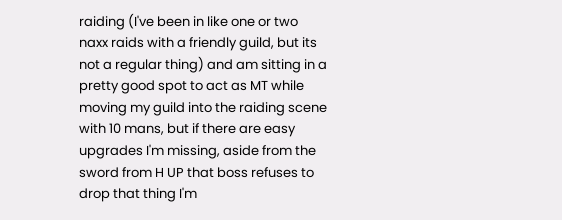raiding (I've been in like one or two naxx raids with a friendly guild, but its not a regular thing) and am sitting in a pretty good spot to act as MT while moving my guild into the raiding scene with 10 mans, but if there are easy upgrades I'm missing, aside from the sword from H UP that boss refuses to drop that thing I'm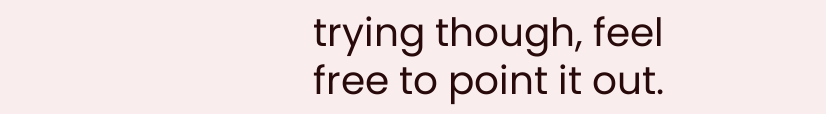trying though, feel free to point it out.